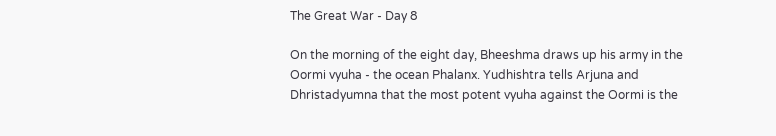The Great War - Day 8

On the morning of the eight day, Bheeshma draws up his army in the Oormi vyuha - the ocean Phalanx. Yudhishtra tells Arjuna and Dhristadyumna that the most potent vyuha against the Oormi is the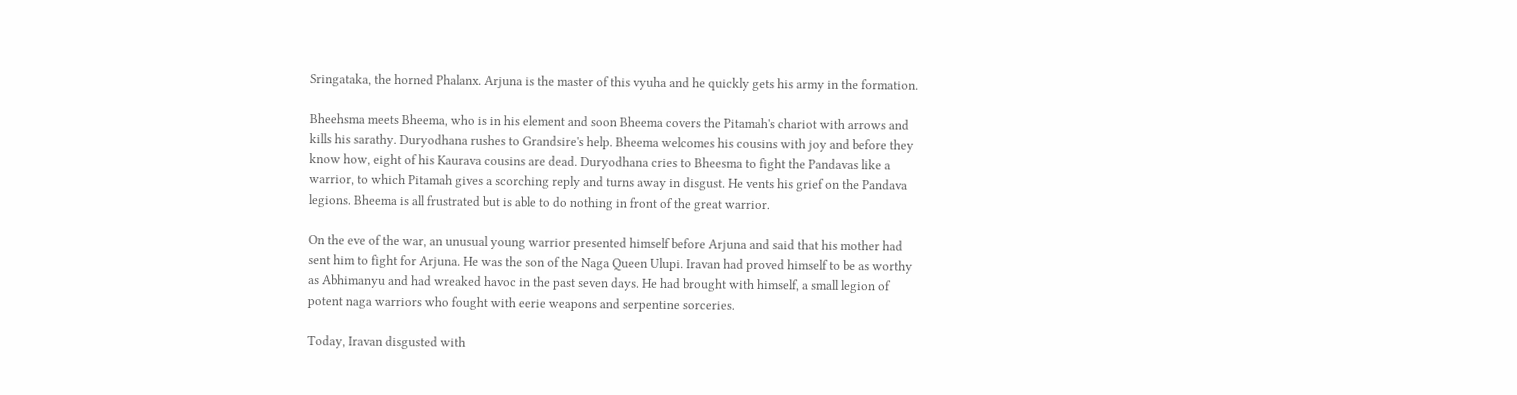Sringataka, the horned Phalanx. Arjuna is the master of this vyuha and he quickly gets his army in the formation.

Bheehsma meets Bheema, who is in his element and soon Bheema covers the Pitamah's chariot with arrows and kills his sarathy. Duryodhana rushes to Grandsire's help. Bheema welcomes his cousins with joy and before they know how, eight of his Kaurava cousins are dead. Duryodhana cries to Bheesma to fight the Pandavas like a warrior, to which Pitamah gives a scorching reply and turns away in disgust. He vents his grief on the Pandava legions. Bheema is all frustrated but is able to do nothing in front of the great warrior.

On the eve of the war, an unusual young warrior presented himself before Arjuna and said that his mother had sent him to fight for Arjuna. He was the son of the Naga Queen Ulupi. Iravan had proved himself to be as worthy as Abhimanyu and had wreaked havoc in the past seven days. He had brought with himself, a small legion of potent naga warriors who fought with eerie weapons and serpentine sorceries.

Today, Iravan disgusted with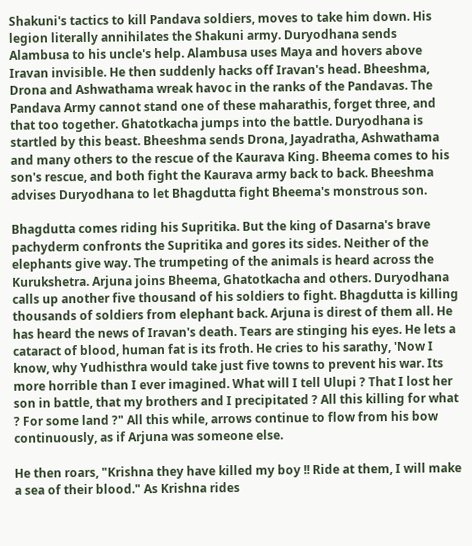Shakuni's tactics to kill Pandava soldiers, moves to take him down. His legion literally annihilates the Shakuni army. Duryodhana sends Alambusa to his uncle's help. Alambusa uses Maya and hovers above Iravan invisible. He then suddenly hacks off Iravan's head. Bheeshma, Drona and Ashwathama wreak havoc in the ranks of the Pandavas. The Pandava Army cannot stand one of these maharathis, forget three, and that too together. Ghatotkacha jumps into the battle. Duryodhana is startled by this beast. Bheeshma sends Drona, Jayadratha, Ashwathama and many others to the rescue of the Kaurava King. Bheema comes to his son's rescue, and both fight the Kaurava army back to back. Bheeshma advises Duryodhana to let Bhagdutta fight Bheema's monstrous son.

Bhagdutta comes riding his Supritika. But the king of Dasarna's brave pachyderm confronts the Supritika and gores its sides. Neither of the elephants give way. The trumpeting of the animals is heard across the Kurukshetra. Arjuna joins Bheema, Ghatotkacha and others. Duryodhana calls up another five thousand of his soldiers to fight. Bhagdutta is killing thousands of soldiers from elephant back. Arjuna is direst of them all. He has heard the news of Iravan's death. Tears are stinging his eyes. He lets a cataract of blood, human fat is its froth. He cries to his sarathy, 'Now I know, why Yudhisthra would take just five towns to prevent his war. Its more horrible than I ever imagined. What will I tell Ulupi ? That I lost her son in battle, that my brothers and I precipitated ? All this killing for what ? For some land ?" All this while, arrows continue to flow from his bow continuously, as if Arjuna was someone else.

He then roars, "Krishna they have killed my boy !! Ride at them, I will make a sea of their blood." As Krishna rides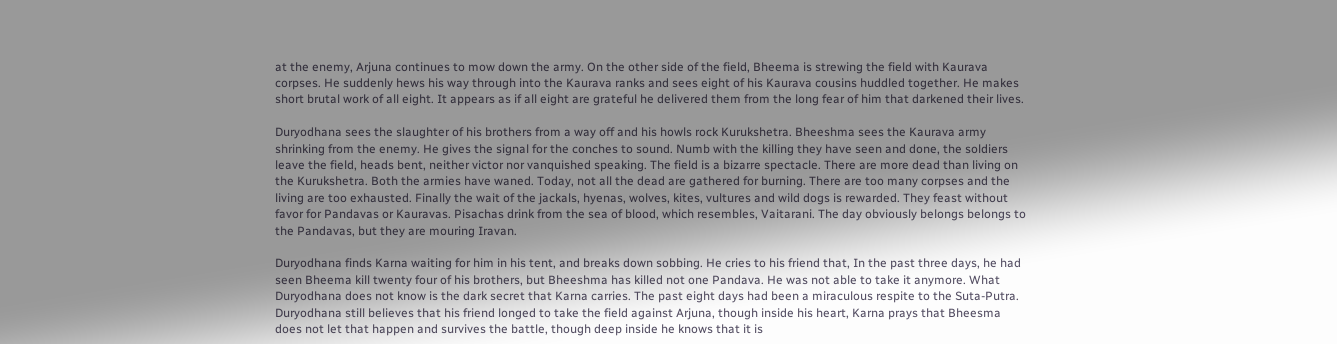at the enemy, Arjuna continues to mow down the army. On the other side of the field, Bheema is strewing the field with Kaurava corpses. He suddenly hews his way through into the Kaurava ranks and sees eight of his Kaurava cousins huddled together. He makes short brutal work of all eight. It appears as if all eight are grateful he delivered them from the long fear of him that darkened their lives.

Duryodhana sees the slaughter of his brothers from a way off and his howls rock Kurukshetra. Bheeshma sees the Kaurava army shrinking from the enemy. He gives the signal for the conches to sound. Numb with the killing they have seen and done, the soldiers leave the field, heads bent, neither victor nor vanquished speaking. The field is a bizarre spectacle. There are more dead than living on the Kurukshetra. Both the armies have waned. Today, not all the dead are gathered for burning. There are too many corpses and the living are too exhausted. Finally the wait of the jackals, hyenas, wolves, kites, vultures and wild dogs is rewarded. They feast without favor for Pandavas or Kauravas. Pisachas drink from the sea of blood, which resembles, Vaitarani. The day obviously belongs belongs to the Pandavas, but they are mouring Iravan.

Duryodhana finds Karna waiting for him in his tent, and breaks down sobbing. He cries to his friend that, In the past three days, he had seen Bheema kill twenty four of his brothers, but Bheeshma has killed not one Pandava. He was not able to take it anymore. What Duryodhana does not know is the dark secret that Karna carries. The past eight days had been a miraculous respite to the Suta-Putra. Duryodhana still believes that his friend longed to take the field against Arjuna, though inside his heart, Karna prays that Bheesma does not let that happen and survives the battle, though deep inside he knows that it is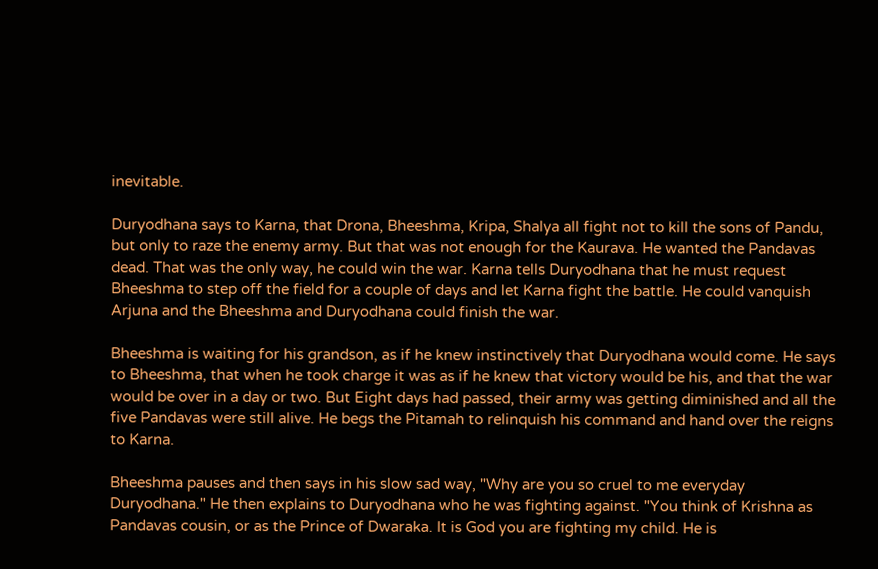inevitable.

Duryodhana says to Karna, that Drona, Bheeshma, Kripa, Shalya all fight not to kill the sons of Pandu, but only to raze the enemy army. But that was not enough for the Kaurava. He wanted the Pandavas dead. That was the only way, he could win the war. Karna tells Duryodhana that he must request Bheeshma to step off the field for a couple of days and let Karna fight the battle. He could vanquish Arjuna and the Bheeshma and Duryodhana could finish the war.

Bheeshma is waiting for his grandson, as if he knew instinctively that Duryodhana would come. He says to Bheeshma, that when he took charge it was as if he knew that victory would be his, and that the war would be over in a day or two. But Eight days had passed, their army was getting diminished and all the five Pandavas were still alive. He begs the Pitamah to relinquish his command and hand over the reigns to Karna.

Bheeshma pauses and then says in his slow sad way, "Why are you so cruel to me everyday Duryodhana." He then explains to Duryodhana who he was fighting against. "You think of Krishna as Pandavas cousin, or as the Prince of Dwaraka. It is God you are fighting my child. He is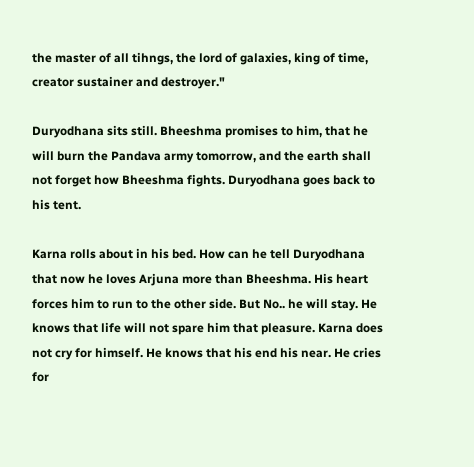the master of all tihngs, the lord of galaxies, king of time, creator sustainer and destroyer."

Duryodhana sits still. Bheeshma promises to him, that he will burn the Pandava army tomorrow, and the earth shall not forget how Bheeshma fights. Duryodhana goes back to his tent.

Karna rolls about in his bed. How can he tell Duryodhana that now he loves Arjuna more than Bheeshma. His heart forces him to run to the other side. But No.. he will stay. He knows that life will not spare him that pleasure. Karna does not cry for himself. He knows that his end his near. He cries for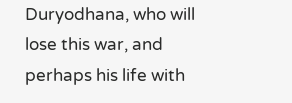Duryodhana, who will lose this war, and perhaps his life with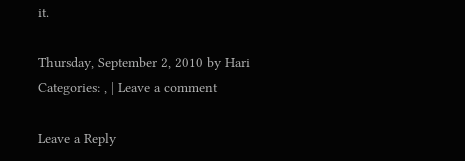it.

Thursday, September 2, 2010 by Hari
Categories: , | Leave a comment

Leave a Reply